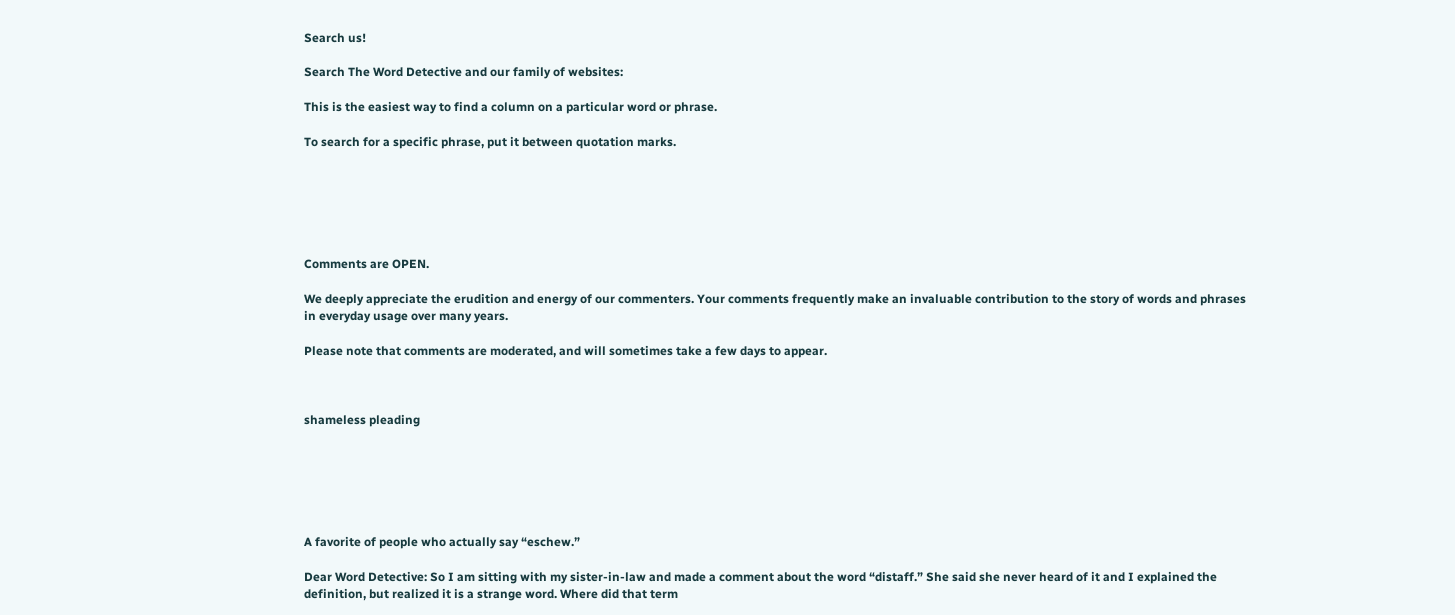Search us!

Search The Word Detective and our family of websites:

This is the easiest way to find a column on a particular word or phrase.

To search for a specific phrase, put it between quotation marks.






Comments are OPEN.

We deeply appreciate the erudition and energy of our commenters. Your comments frequently make an invaluable contribution to the story of words and phrases in everyday usage over many years.

Please note that comments are moderated, and will sometimes take a few days to appear.



shameless pleading






A favorite of people who actually say “eschew.”

Dear Word Detective: So I am sitting with my sister-in-law and made a comment about the word “distaff.” She said she never heard of it and I explained the definition, but realized it is a strange word. Where did that term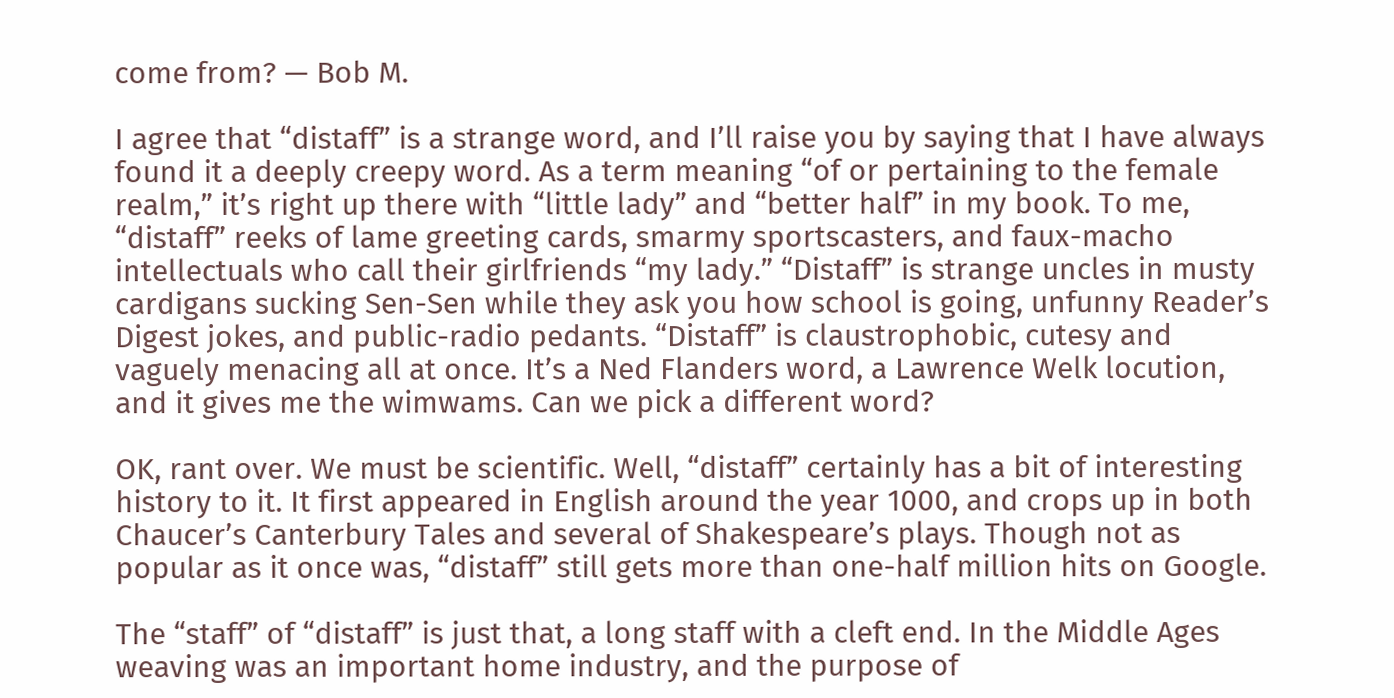come from? — Bob M.

I agree that “distaff” is a strange word, and I’ll raise you by saying that I have always found it a deeply creepy word. As a term meaning “of or pertaining to the female realm,” it’s right up there with “little lady” and “better half” in my book. To me, “distaff” reeks of lame greeting cards, smarmy sportscasters, and faux-macho intellectuals who call their girlfriends “my lady.” “Distaff” is strange uncles in musty cardigans sucking Sen-Sen while they ask you how school is going, unfunny Reader’s Digest jokes, and public-radio pedants. “Distaff” is claustrophobic, cutesy and vaguely menacing all at once. It’s a Ned Flanders word, a Lawrence Welk locution, and it gives me the wimwams. Can we pick a different word?

OK, rant over. We must be scientific. Well, “distaff” certainly has a bit of interesting history to it. It first appeared in English around the year 1000, and crops up in both Chaucer’s Canterbury Tales and several of Shakespeare’s plays. Though not as popular as it once was, “distaff” still gets more than one-half million hits on Google.

The “staff” of “distaff” is just that, a long staff with a cleft end. In the Middle Ages weaving was an important home industry, and the purpose of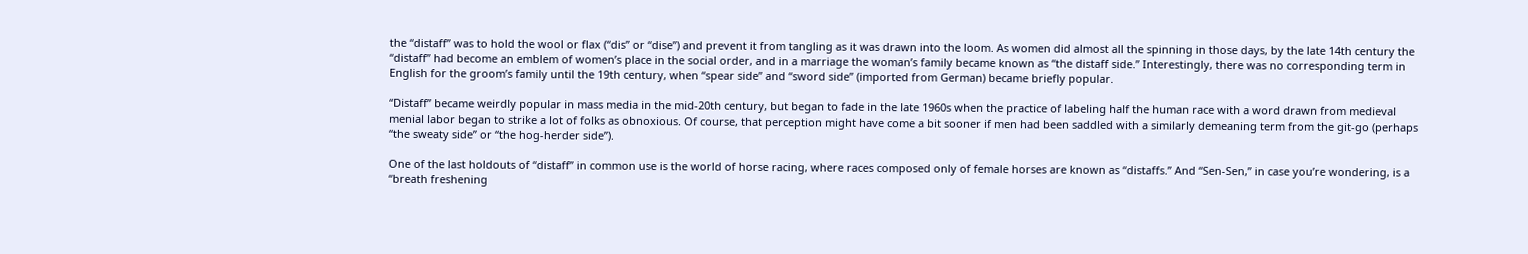the “distaff” was to hold the wool or flax (“dis” or “dise”) and prevent it from tangling as it was drawn into the loom. As women did almost all the spinning in those days, by the late 14th century the “distaff” had become an emblem of women’s place in the social order, and in a marriage the woman’s family became known as “the distaff side.” Interestingly, there was no corresponding term in English for the groom’s family until the 19th century, when “spear side” and “sword side” (imported from German) became briefly popular.

“Distaff” became weirdly popular in mass media in the mid-20th century, but began to fade in the late 1960s when the practice of labeling half the human race with a word drawn from medieval menial labor began to strike a lot of folks as obnoxious. Of course, that perception might have come a bit sooner if men had been saddled with a similarly demeaning term from the git-go (perhaps “the sweaty side” or “the hog-herder side”).

One of the last holdouts of “distaff” in common use is the world of horse racing, where races composed only of female horses are known as “distaffs.” And “Sen-Sen,” in case you’re wondering, is a “breath freshening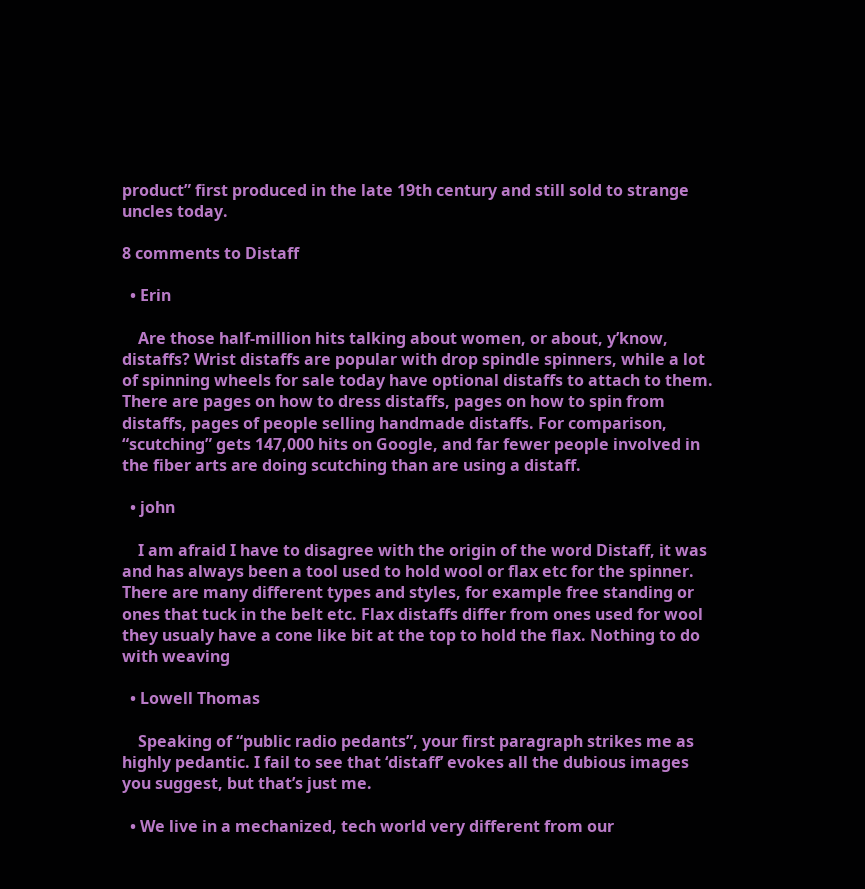product” first produced in the late 19th century and still sold to strange uncles today.

8 comments to Distaff

  • Erin

    Are those half-million hits talking about women, or about, y’know, distaffs? Wrist distaffs are popular with drop spindle spinners, while a lot of spinning wheels for sale today have optional distaffs to attach to them. There are pages on how to dress distaffs, pages on how to spin from distaffs, pages of people selling handmade distaffs. For comparison, “scutching” gets 147,000 hits on Google, and far fewer people involved in the fiber arts are doing scutching than are using a distaff.

  • john

    I am afraid I have to disagree with the origin of the word Distaff, it was and has always been a tool used to hold wool or flax etc for the spinner. There are many different types and styles, for example free standing or ones that tuck in the belt etc. Flax distaffs differ from ones used for wool they usualy have a cone like bit at the top to hold the flax. Nothing to do with weaving

  • Lowell Thomas

    Speaking of “public radio pedants”, your first paragraph strikes me as highly pedantic. I fail to see that ‘distaff’ evokes all the dubious images you suggest, but that’s just me.

  • We live in a mechanized, tech world very different from our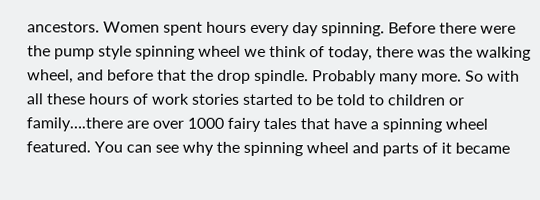ancestors. Women spent hours every day spinning. Before there were the pump style spinning wheel we think of today, there was the walking wheel, and before that the drop spindle. Probably many more. So with all these hours of work stories started to be told to children or family….there are over 1000 fairy tales that have a spinning wheel featured. You can see why the spinning wheel and parts of it became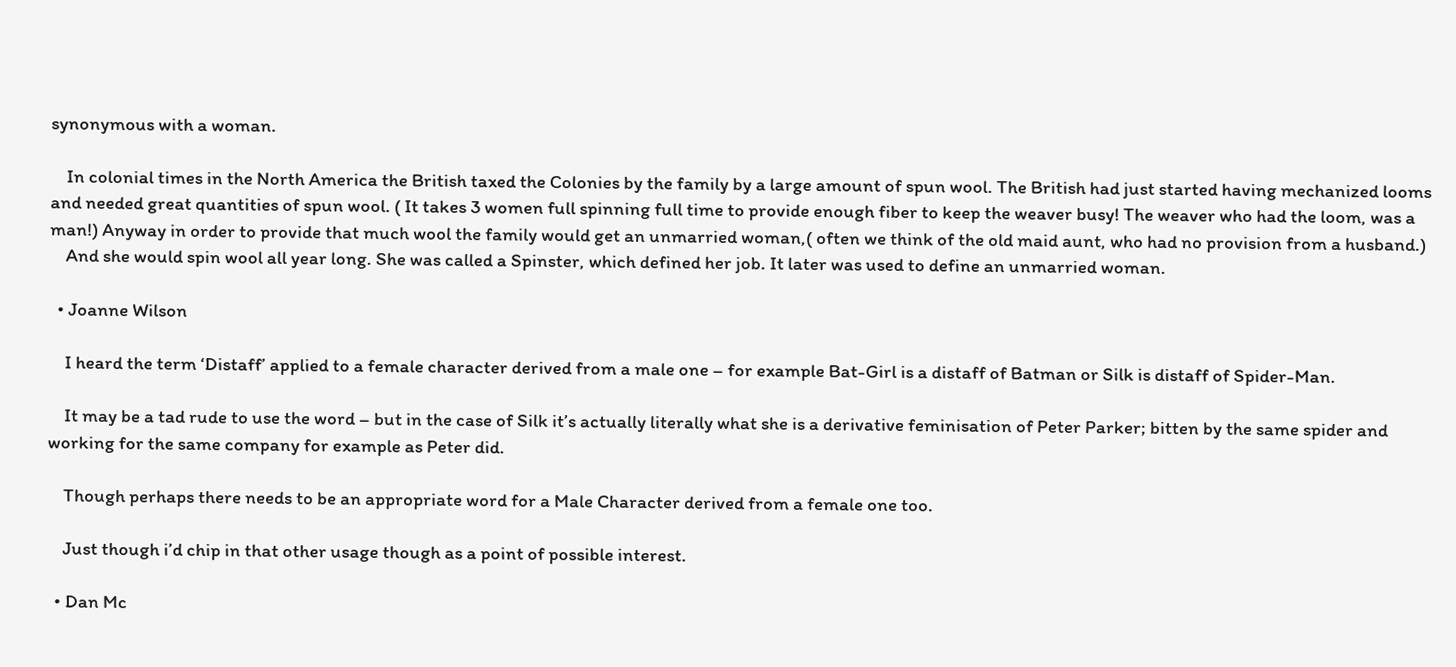synonymous with a woman.

    In colonial times in the North America the British taxed the Colonies by the family by a large amount of spun wool. The British had just started having mechanized looms and needed great quantities of spun wool. ( It takes 3 women full spinning full time to provide enough fiber to keep the weaver busy! The weaver who had the loom, was a man!) Anyway in order to provide that much wool the family would get an unmarried woman,( often we think of the old maid aunt, who had no provision from a husband.)
    And she would spin wool all year long. She was called a Spinster, which defined her job. It later was used to define an unmarried woman.

  • Joanne Wilson

    I heard the term ‘Distaff’ applied to a female character derived from a male one – for example Bat-Girl is a distaff of Batman or Silk is distaff of Spider-Man.

    It may be a tad rude to use the word – but in the case of Silk it’s actually literally what she is a derivative feminisation of Peter Parker; bitten by the same spider and working for the same company for example as Peter did.

    Though perhaps there needs to be an appropriate word for a Male Character derived from a female one too.

    Just though i’d chip in that other usage though as a point of possible interest.

  • Dan Mc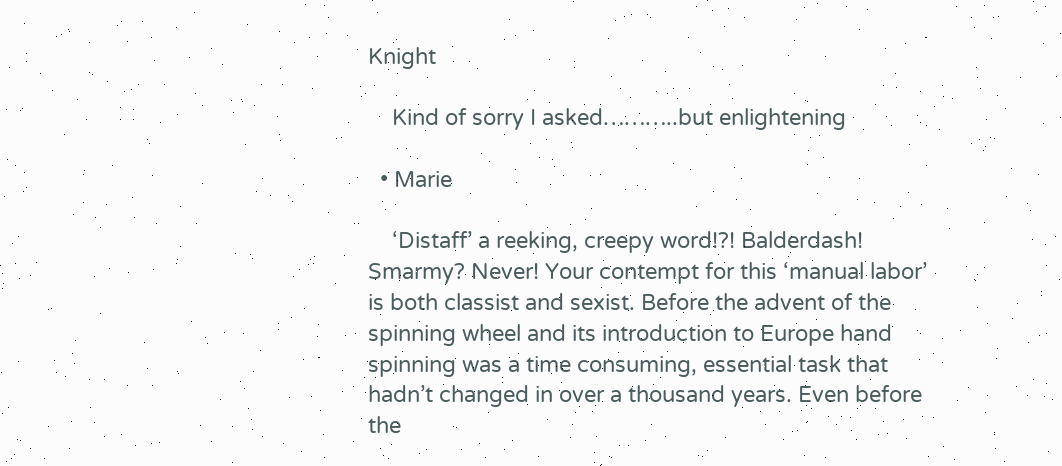Knight

    Kind of sorry I asked………..but enlightening

  • Marie

    ‘Distaff’ a reeking, creepy word!?! Balderdash! Smarmy? Never! Your contempt for this ‘manual labor’ is both classist and sexist. Before the advent of the spinning wheel and its introduction to Europe hand spinning was a time consuming, essential task that hadn’t changed in over a thousand years. Even before the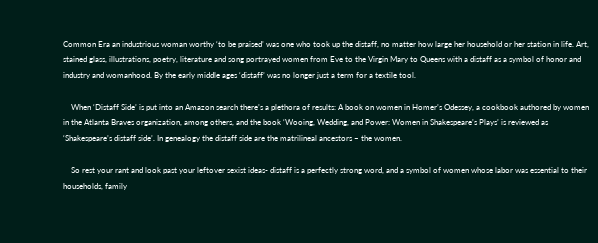Common Era an industrious woman worthy ‘to be praised’ was one who took up the distaff, no matter how large her household or her station in life. Art, stained glass, illustrations, poetry, literature and song portrayed women from Eve to the Virgin Mary to Queens with a distaff as a symbol of honor and industry and womanhood. By the early middle ages ‘distaff’ was no longer just a term for a textile tool.

    When ‘Distaff Side’ is put into an Amazon search there’s a plethora of results: A book on women in Homer’s Odessey, a cookbook authored by women in the Atlanta Braves organization, among others, and the book ‘Wooing, Wedding, and Power: Women in Shakespeare’s Plays’ is reviewed as ‘Shakespeare’s distaff side’. In genealogy the distaff side are the matrilineal ancestors – the women.

    So rest your rant and look past your leftover sexist ideas- distaff is a perfectly strong word, and a symbol of women whose labor was essential to their households, family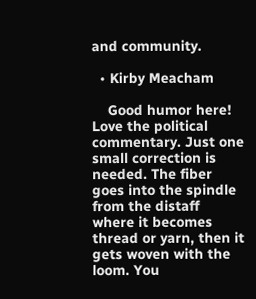and community.

  • Kirby Meacham

    Good humor here! Love the political commentary. Just one small correction is needed. The fiber goes into the spindle from the distaff where it becomes thread or yarn, then it gets woven with the loom. You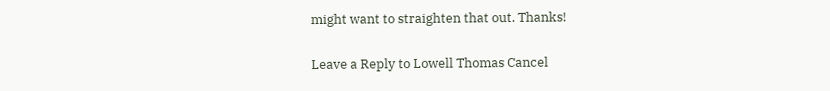might want to straighten that out. Thanks!

Leave a Reply to Lowell Thomas Cancel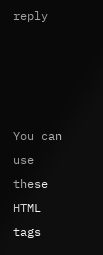reply




You can use these HTML tags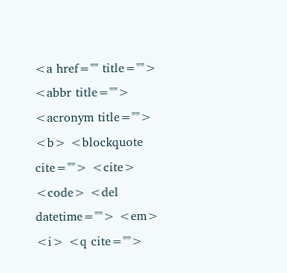<a href="" title=""> <abbr title=""> <acronym title=""> <b> <blockquote cite=""> <cite> <code> <del datetime=""> <em> <i> <q cite="">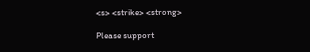<s> <strike> <strong>

Please support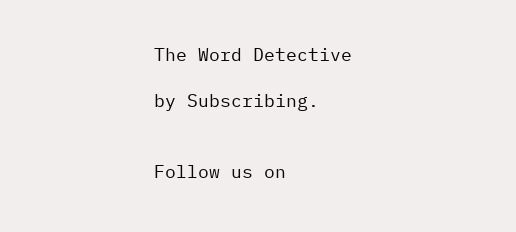The Word Detective

by Subscribing.


Follow us on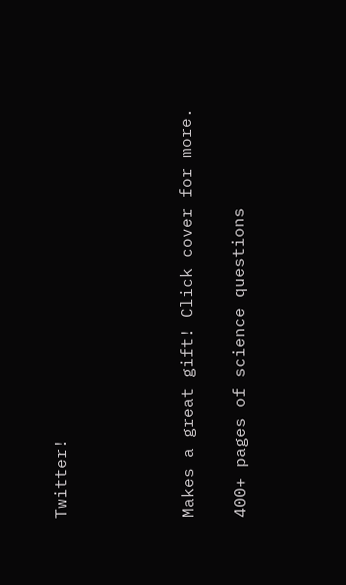Twitter!




Makes a great gift! Click cover for more.

400+ pages of science questions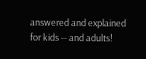answered and explained for kids -- and adults!